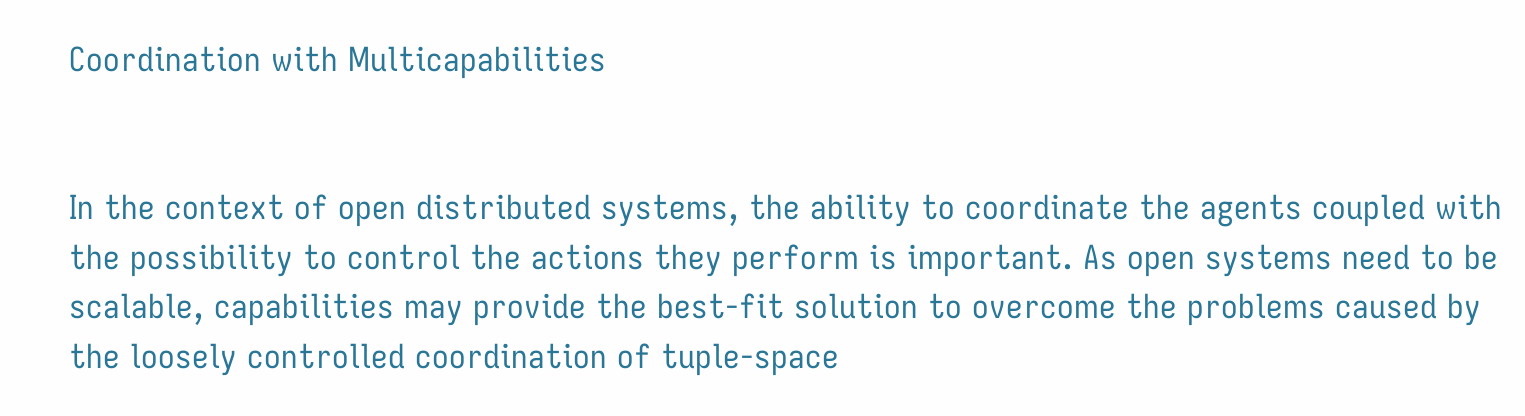Coordination with Multicapabilities


In the context of open distributed systems, the ability to coordinate the agents coupled with the possibility to control the actions they perform is important. As open systems need to be scalable, capabilities may provide the best-fit solution to overcome the problems caused by the loosely controlled coordination of tuple-space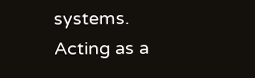systems. Acting as a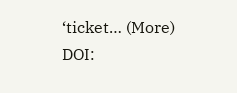‘ticket… (More)
DOI: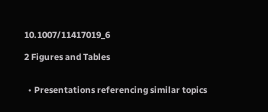10.1007/11417019_6

2 Figures and Tables


  • Presentations referencing similar topics